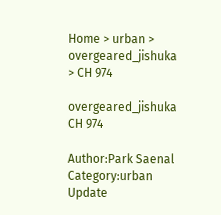Home > urban > overgeared_jishuka > CH 974

overgeared_jishuka CH 974

Author:Park Saenal Category:urban Update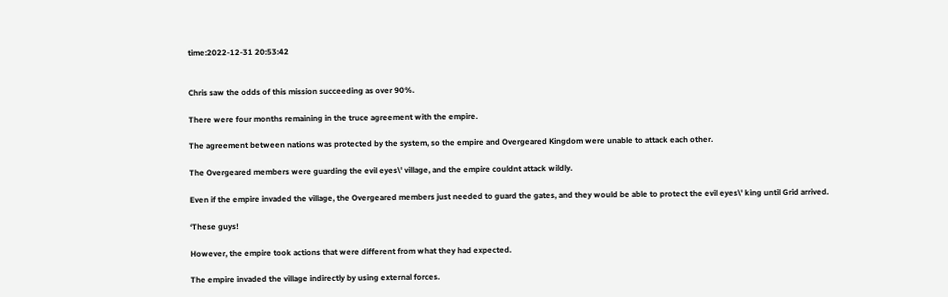time:2022-12-31 20:53:42


Chris saw the odds of this mission succeeding as over 90%.

There were four months remaining in the truce agreement with the empire.

The agreement between nations was protected by the system, so the empire and Overgeared Kingdom were unable to attack each other.

The Overgeared members were guarding the evil eyes\' village, and the empire couldnt attack wildly.

Even if the empire invaded the village, the Overgeared members just needed to guard the gates, and they would be able to protect the evil eyes\' king until Grid arrived.

‘These guys!

However, the empire took actions that were different from what they had expected.

The empire invaded the village indirectly by using external forces.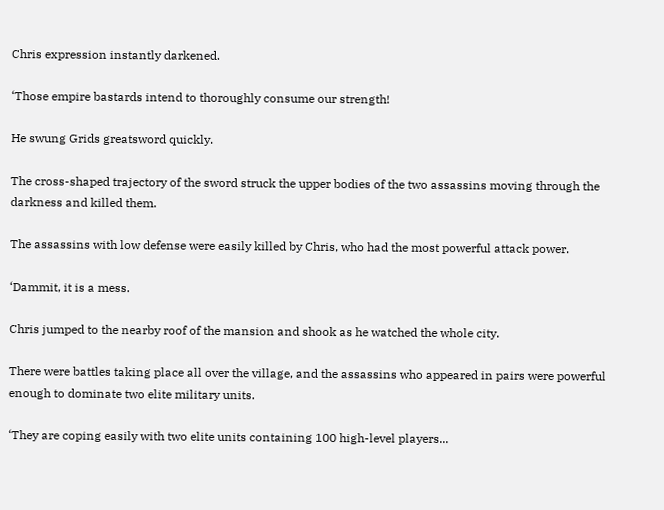Chris expression instantly darkened.

‘Those empire bastards intend to thoroughly consume our strength!

He swung Grids greatsword quickly.

The cross-shaped trajectory of the sword struck the upper bodies of the two assassins moving through the darkness and killed them.

The assassins with low defense were easily killed by Chris, who had the most powerful attack power.

‘Dammit, it is a mess.

Chris jumped to the nearby roof of the mansion and shook as he watched the whole city.

There were battles taking place all over the village, and the assassins who appeared in pairs were powerful enough to dominate two elite military units.

‘They are coping easily with two elite units containing 100 high-level players...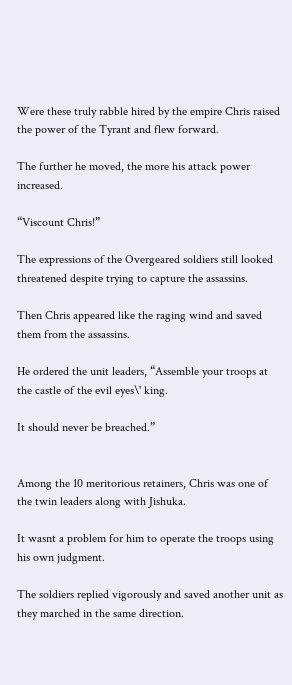Were these truly rabble hired by the empire Chris raised the power of the Tyrant and flew forward.

The further he moved, the more his attack power increased.

“Viscount Chris!”

The expressions of the Overgeared soldiers still looked threatened despite trying to capture the assassins.

Then Chris appeared like the raging wind and saved them from the assassins.

He ordered the unit leaders, “Assemble your troops at the castle of the evil eyes\' king.

It should never be breached.”


Among the 10 meritorious retainers, Chris was one of the twin leaders along with Jishuka.

It wasnt a problem for him to operate the troops using his own judgment.

The soldiers replied vigorously and saved another unit as they marched in the same direction.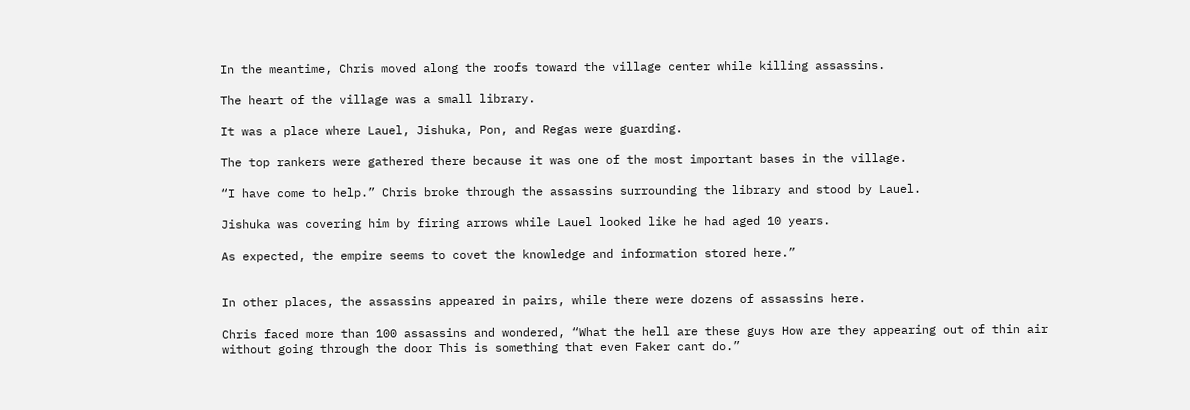In the meantime, Chris moved along the roofs toward the village center while killing assassins.

The heart of the village was a small library.

It was a place where Lauel, Jishuka, Pon, and Regas were guarding.

The top rankers were gathered there because it was one of the most important bases in the village.

“I have come to help.” Chris broke through the assassins surrounding the library and stood by Lauel.

Jishuka was covering him by firing arrows while Lauel looked like he had aged 10 years.

As expected, the empire seems to covet the knowledge and information stored here.”


In other places, the assassins appeared in pairs, while there were dozens of assassins here.

Chris faced more than 100 assassins and wondered, “What the hell are these guys How are they appearing out of thin air without going through the door This is something that even Faker cant do.”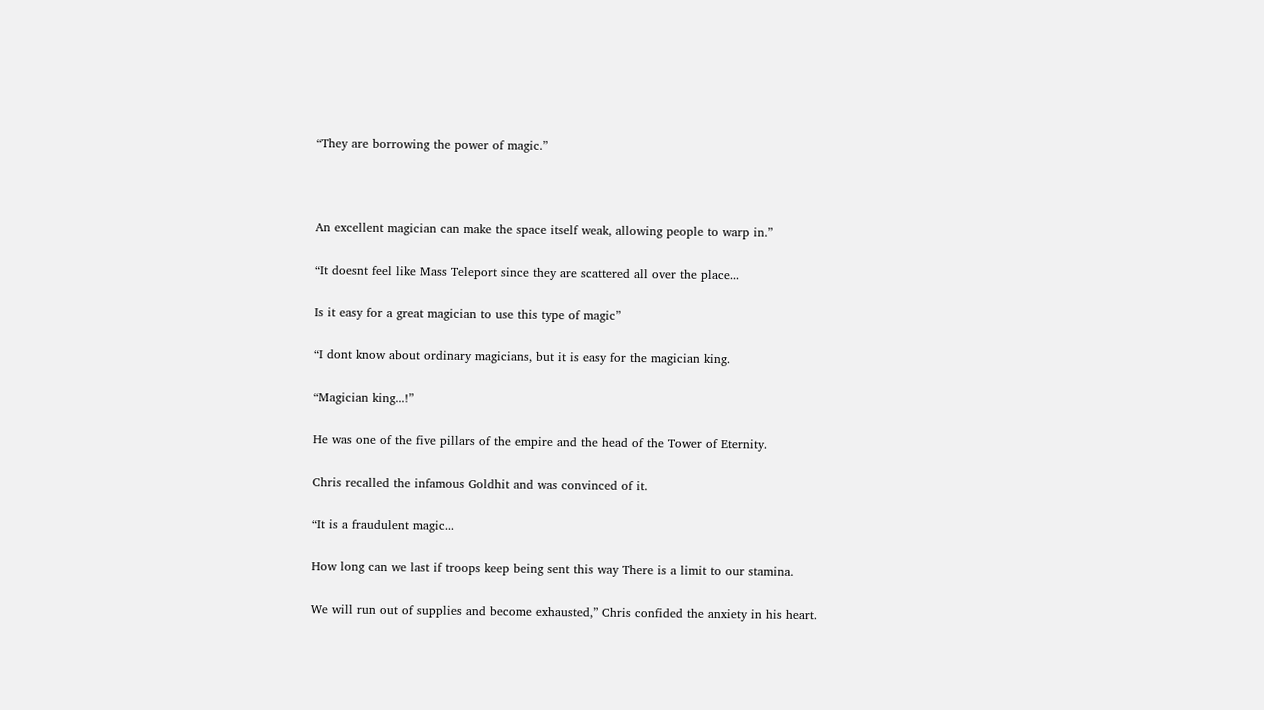“They are borrowing the power of magic.”



An excellent magician can make the space itself weak, allowing people to warp in.”

“It doesnt feel like Mass Teleport since they are scattered all over the place...

Is it easy for a great magician to use this type of magic”

“I dont know about ordinary magicians, but it is easy for the magician king.

“Magician king...!”

He was one of the five pillars of the empire and the head of the Tower of Eternity.

Chris recalled the infamous Goldhit and was convinced of it.

“It is a fraudulent magic...

How long can we last if troops keep being sent this way There is a limit to our stamina.

We will run out of supplies and become exhausted,” Chris confided the anxiety in his heart.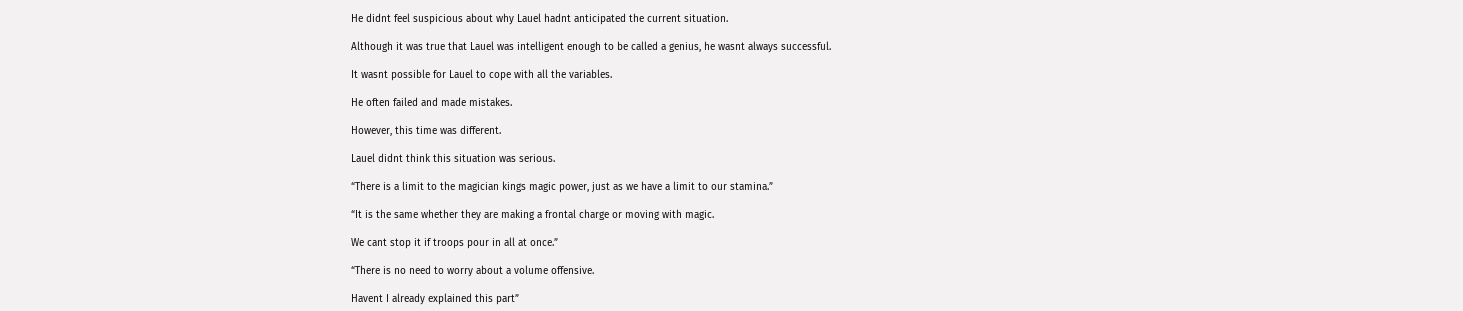He didnt feel suspicious about why Lauel hadnt anticipated the current situation.

Although it was true that Lauel was intelligent enough to be called a genius, he wasnt always successful.

It wasnt possible for Lauel to cope with all the variables.

He often failed and made mistakes.

However, this time was different.

Lauel didnt think this situation was serious.

“There is a limit to the magician kings magic power, just as we have a limit to our stamina.”

“It is the same whether they are making a frontal charge or moving with magic.

We cant stop it if troops pour in all at once.”

“There is no need to worry about a volume offensive.

Havent I already explained this part”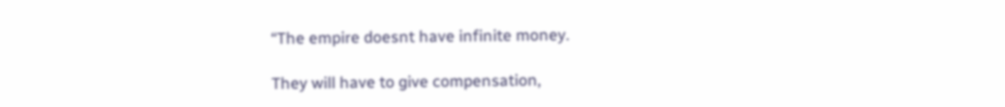“The empire doesnt have infinite money.

They will have to give compensation,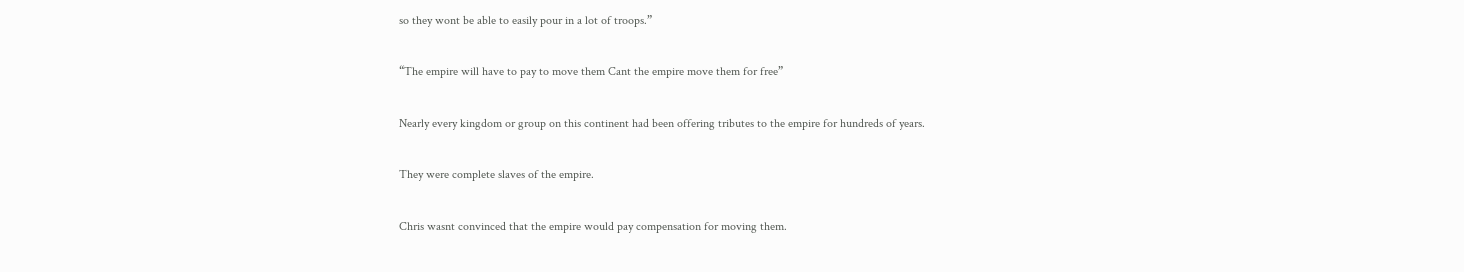so they wont be able to easily pour in a lot of troops.”

“The empire will have to pay to move them Cant the empire move them for free”

Nearly every kingdom or group on this continent had been offering tributes to the empire for hundreds of years.

They were complete slaves of the empire.

Chris wasnt convinced that the empire would pay compensation for moving them.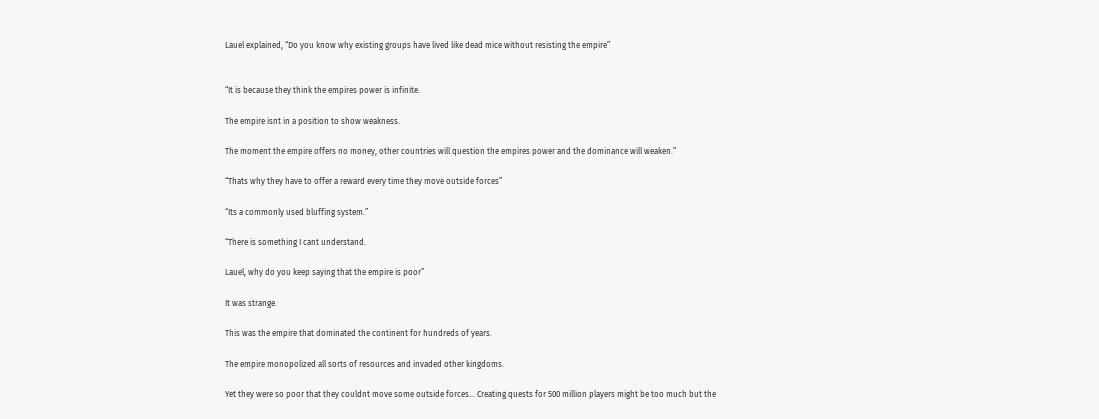Lauel explained, “Do you know why existing groups have lived like dead mice without resisting the empire”


“It is because they think the empires power is infinite.

The empire isnt in a position to show weakness.

The moment the empire offers no money, other countries will question the empires power and the dominance will weaken.”

“Thats why they have to offer a reward every time they move outside forces”

“Its a commonly used bluffing system.”

“There is something I cant understand.

Lauel, why do you keep saying that the empire is poor”

It was strange.

This was the empire that dominated the continent for hundreds of years.

The empire monopolized all sorts of resources and invaded other kingdoms.

Yet they were so poor that they couldnt move some outside forces... Creating quests for 500 million players might be too much but the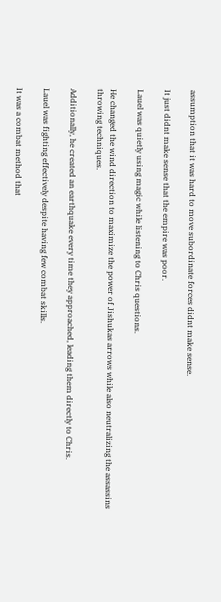assumption that it was hard to move subordinate forces didnt make sense.

It just didnt make sense that the empire was poor.

Lauel was quietly using magic while listening to Chris questions.

He changed the wind direction to maximize the power of Jishukas arrows while also neutralizing the assassins throwing techniques.

Additionally, he created an earthquake every time they approached, leading them directly to Chris.

Lauel was fighting effectively despite having few combat skills.

It was a combat method that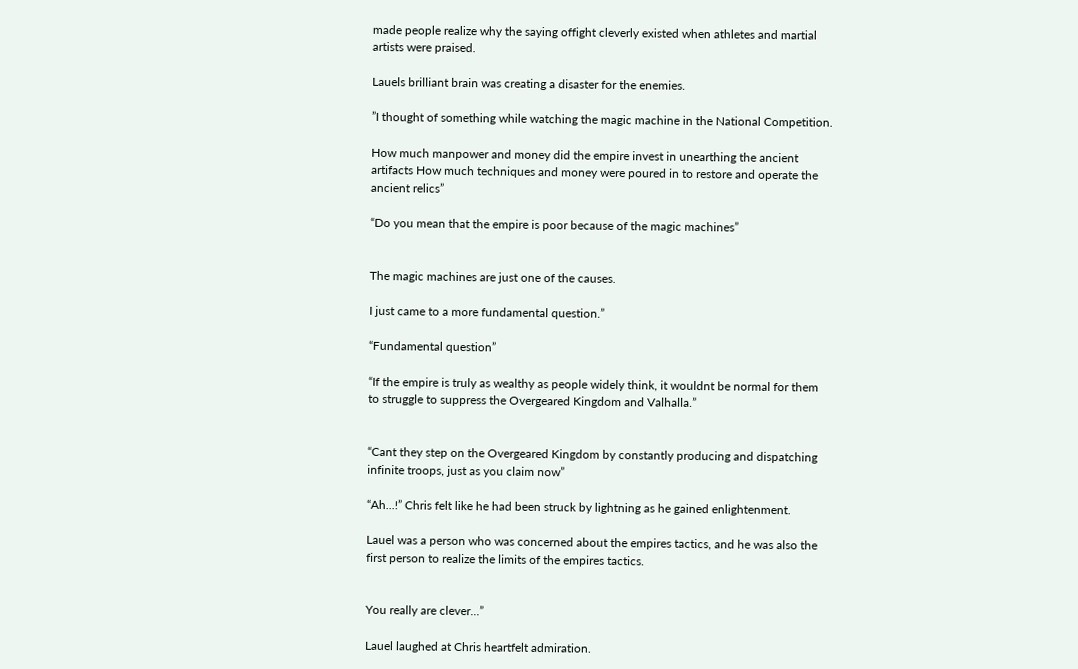made people realize why the saying offight cleverly existed when athletes and martial artists were praised.

Lauels brilliant brain was creating a disaster for the enemies.

”I thought of something while watching the magic machine in the National Competition.

How much manpower and money did the empire invest in unearthing the ancient artifacts How much techniques and money were poured in to restore and operate the ancient relics”

“Do you mean that the empire is poor because of the magic machines”


The magic machines are just one of the causes.

I just came to a more fundamental question.”

“Fundamental question”

“If the empire is truly as wealthy as people widely think, it wouldnt be normal for them to struggle to suppress the Overgeared Kingdom and Valhalla.”


“Cant they step on the Overgeared Kingdom by constantly producing and dispatching infinite troops, just as you claim now”

“Ah...!” Chris felt like he had been struck by lightning as he gained enlightenment.

Lauel was a person who was concerned about the empires tactics, and he was also the first person to realize the limits of the empires tactics.


You really are clever...”

Lauel laughed at Chris heartfelt admiration.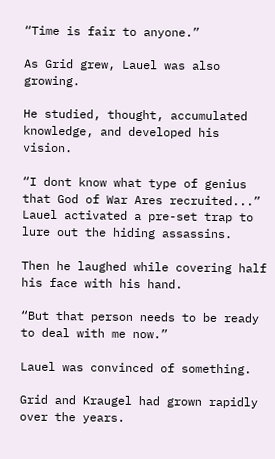“Time is fair to anyone.”

As Grid grew, Lauel was also growing.

He studied, thought, accumulated knowledge, and developed his vision.

“I dont know what type of genius that God of War Ares recruited...” Lauel activated a pre-set trap to lure out the hiding assassins.

Then he laughed while covering half his face with his hand.

“But that person needs to be ready to deal with me now.”

Lauel was convinced of something.

Grid and Kraugel had grown rapidly over the years.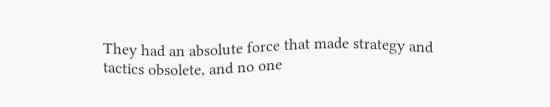They had an absolute force that made strategy and tactics obsolete, and no one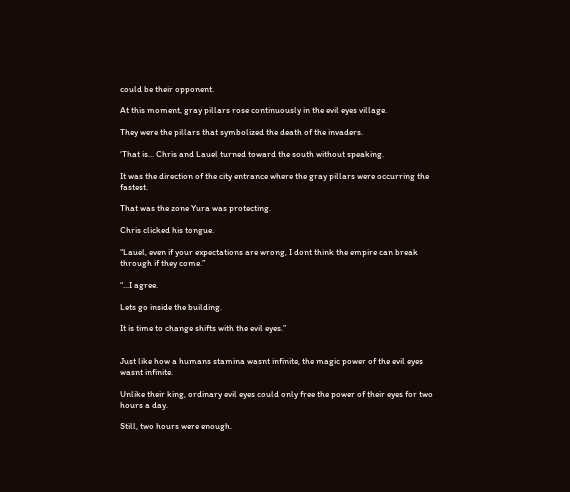could be their opponent.

At this moment, gray pillars rose continuously in the evil eyes village.

They were the pillars that symbolized the death of the invaders.

‘That is... Chris and Lauel turned toward the south without speaking.

It was the direction of the city entrance where the gray pillars were occurring the fastest.

That was the zone Yura was protecting.

Chris clicked his tongue.

“Lauel, even if your expectations are wrong, I dont think the empire can break through if they come.”

“...I agree.

Lets go inside the building.

It is time to change shifts with the evil eyes.”


Just like how a humans stamina wasnt infinite, the magic power of the evil eyes wasnt infinite.

Unlike their king, ordinary evil eyes could only free the power of their eyes for two hours a day.

Still, two hours were enough.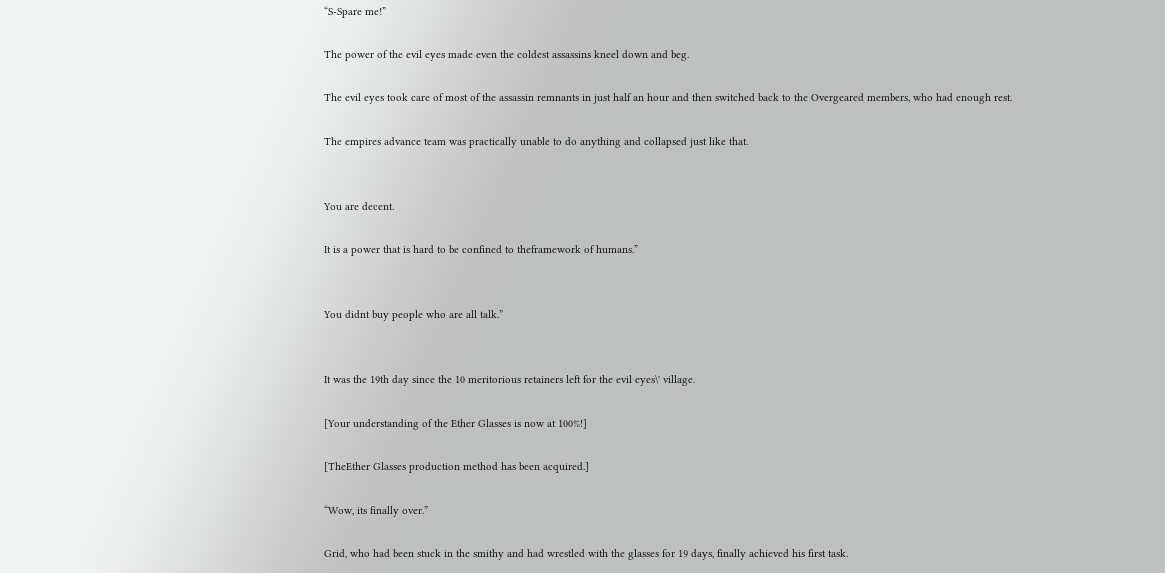“S-Spare me!”

The power of the evil eyes made even the coldest assassins kneel down and beg.

The evil eyes took care of most of the assassin remnants in just half an hour and then switched back to the Overgeared members, who had enough rest.

The empires advance team was practically unable to do anything and collapsed just like that.


You are decent.

It is a power that is hard to be confined to theframework of humans.”


You didnt buy people who are all talk.”


It was the 19th day since the 10 meritorious retainers left for the evil eyes\' village.

[Your understanding of the Ether Glasses is now at 100%!]

[TheEther Glasses production method has been acquired.]

“Wow, its finally over.”

Grid, who had been stuck in the smithy and had wrestled with the glasses for 19 days, finally achieved his first task.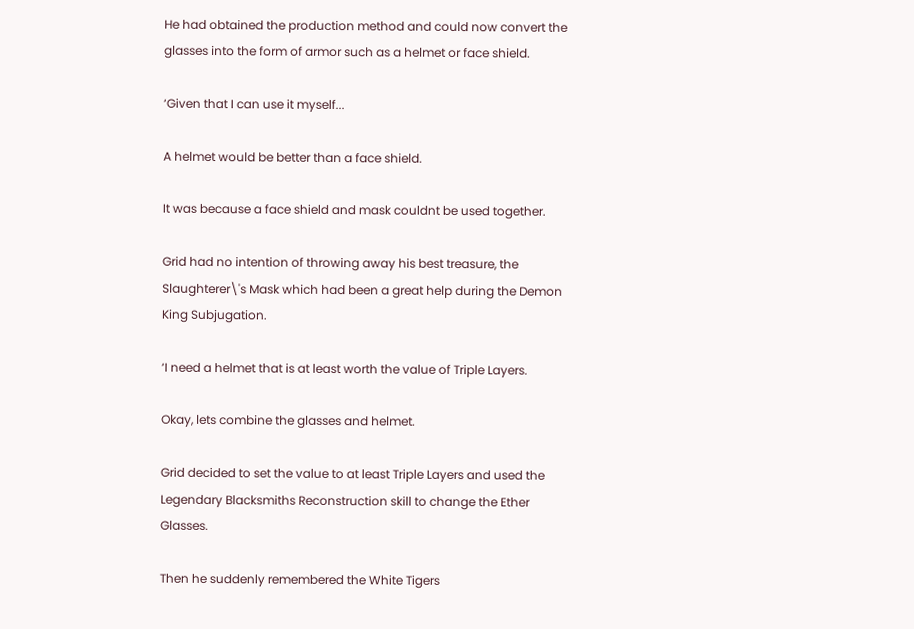He had obtained the production method and could now convert the glasses into the form of armor such as a helmet or face shield.

‘Given that I can use it myself...

A helmet would be better than a face shield.

It was because a face shield and mask couldnt be used together.

Grid had no intention of throwing away his best treasure, the Slaughterer\'s Mask which had been a great help during the Demon King Subjugation.

‘I need a helmet that is at least worth the value of Triple Layers.

Okay, lets combine the glasses and helmet.

Grid decided to set the value to at least Triple Layers and used the Legendary Blacksmiths Reconstruction skill to change the Ether Glasses.

Then he suddenly remembered the White Tigers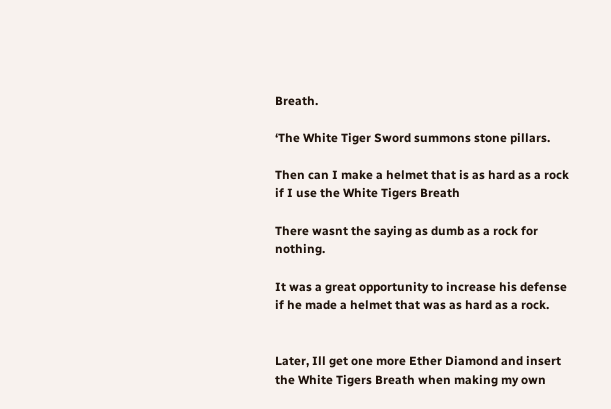Breath.

‘The White Tiger Sword summons stone pillars.

Then can I make a helmet that is as hard as a rock if I use the White Tigers Breath

There wasnt the saying as dumb as a rock for nothing.

It was a great opportunity to increase his defense if he made a helmet that was as hard as a rock.


Later, Ill get one more Ether Diamond and insert the White Tigers Breath when making my own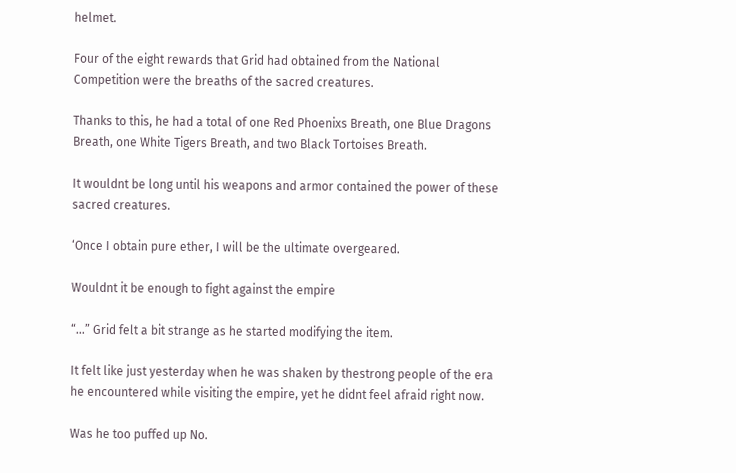helmet.

Four of the eight rewards that Grid had obtained from the National Competition were the breaths of the sacred creatures.

Thanks to this, he had a total of one Red Phoenixs Breath, one Blue Dragons Breath, one White Tigers Breath, and two Black Tortoises Breath.

It wouldnt be long until his weapons and armor contained the power of these sacred creatures.

‘Once I obtain pure ether, I will be the ultimate overgeared.

Wouldnt it be enough to fight against the empire

“...” Grid felt a bit strange as he started modifying the item.

It felt like just yesterday when he was shaken by thestrong people of the era he encountered while visiting the empire, yet he didnt feel afraid right now.

Was he too puffed up No.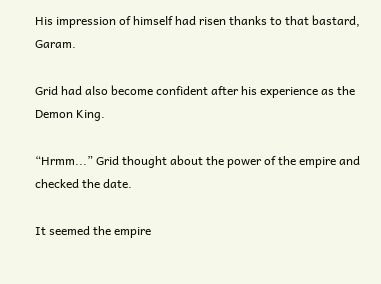His impression of himself had risen thanks to that bastard, Garam.

Grid had also become confident after his experience as the Demon King.

“Hrmm...” Grid thought about the power of the empire and checked the date.

It seemed the empire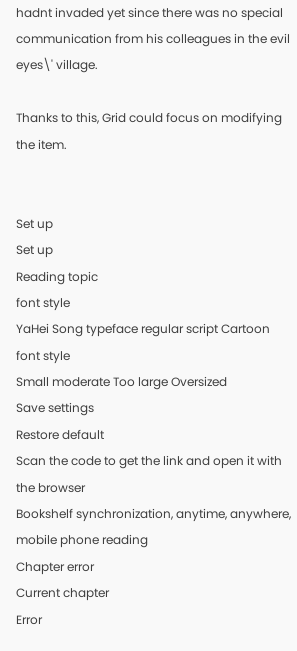hadnt invaded yet since there was no special communication from his colleagues in the evil eyes\' village.

Thanks to this, Grid could focus on modifying the item.


Set up
Set up
Reading topic
font style
YaHei Song typeface regular script Cartoon
font style
Small moderate Too large Oversized
Save settings
Restore default
Scan the code to get the link and open it with the browser
Bookshelf synchronization, anytime, anywhere, mobile phone reading
Chapter error
Current chapter
Error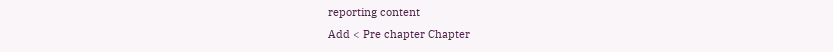reporting content
Add < Pre chapter Chapter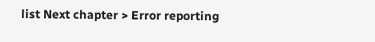list Next chapter > Error reporting